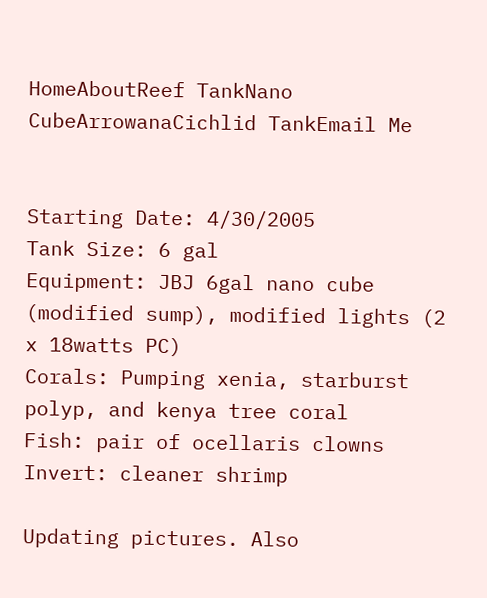HomeAboutReef TankNano CubeArrowanaCichlid TankEmail Me


Starting Date: 4/30/2005
Tank Size: 6 gal
Equipment: JBJ 6gal nano cube (modified sump), modified lights (2 x 18watts PC)
Corals: Pumping xenia, starburst polyp, and kenya tree coral
Fish: pair of ocellaris clowns
Invert: cleaner shrimp

Updating pictures. Also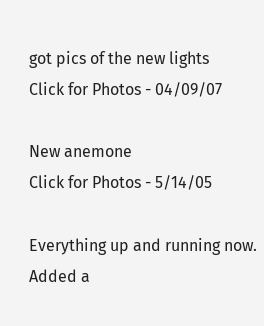got pics of the new lights
Click for Photos - 04/09/07

New anemone
Click for Photos - 5/14/05

Everything up and running now. Added a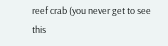reef crab (you never get to see this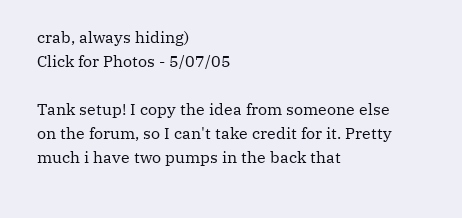crab, always hiding)
Click for Photos - 5/07/05

Tank setup! I copy the idea from someone else on the forum, so I can't take credit for it. Pretty much i have two pumps in the back that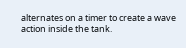alternates on a timer to create a wave action inside the tank.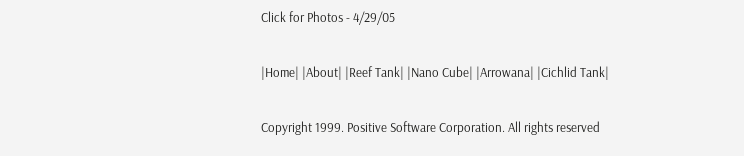Click for Photos - 4/29/05

|Home| |About| |Reef Tank| |Nano Cube| |Arrowana| |Cichlid Tank|

Copyright 1999. Positive Software Corporation. All rights reserved